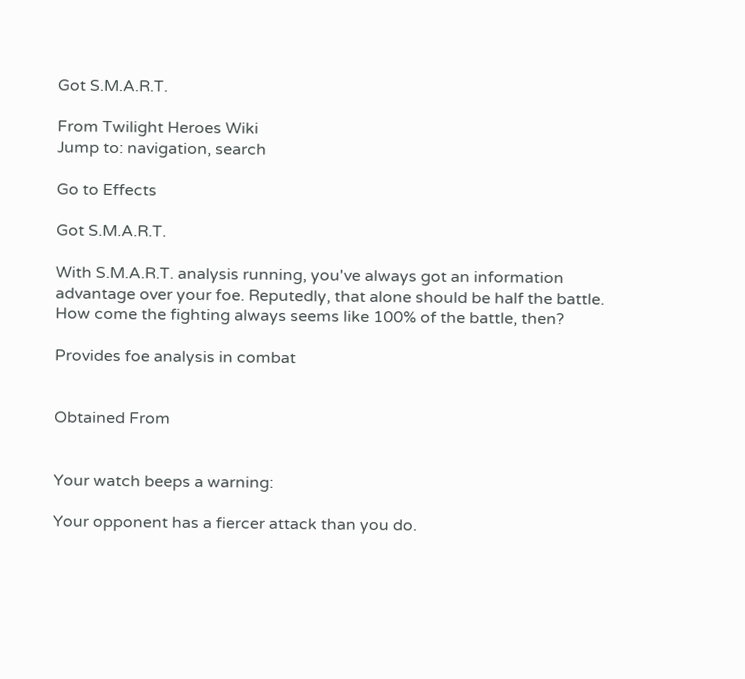Got S.M.A.R.T.

From Twilight Heroes Wiki
Jump to: navigation, search

Go to Effects

Got S.M.A.R.T.

With S.M.A.R.T. analysis running, you've always got an information advantage over your foe. Reputedly, that alone should be half the battle. How come the fighting always seems like 100% of the battle, then?

Provides foe analysis in combat


Obtained From


Your watch beeps a warning:

Your opponent has a fiercer attack than you do.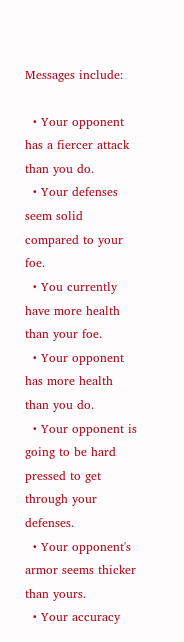Messages include:

  • Your opponent has a fiercer attack than you do.
  • Your defenses seem solid compared to your foe.
  • You currently have more health than your foe.
  • Your opponent has more health than you do.
  • Your opponent is going to be hard pressed to get through your defenses.
  • Your opponent's armor seems thicker than yours.
  • Your accuracy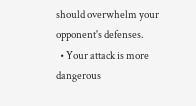should overwhelm your opponent's defenses.
  • Your attack is more dangerous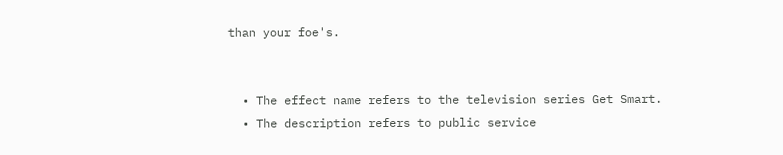than your foe's.


  • The effect name refers to the television series Get Smart.
  • The description refers to public service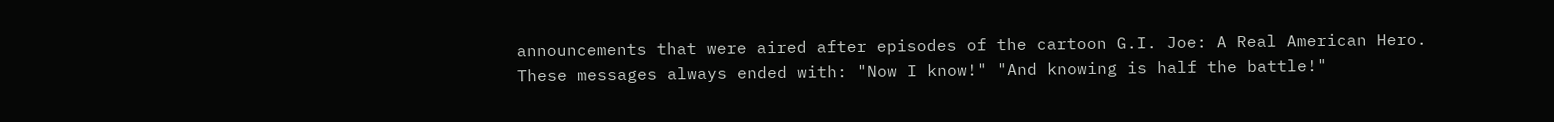announcements that were aired after episodes of the cartoon G.I. Joe: A Real American Hero. These messages always ended with: "Now I know!" "And knowing is half the battle!"